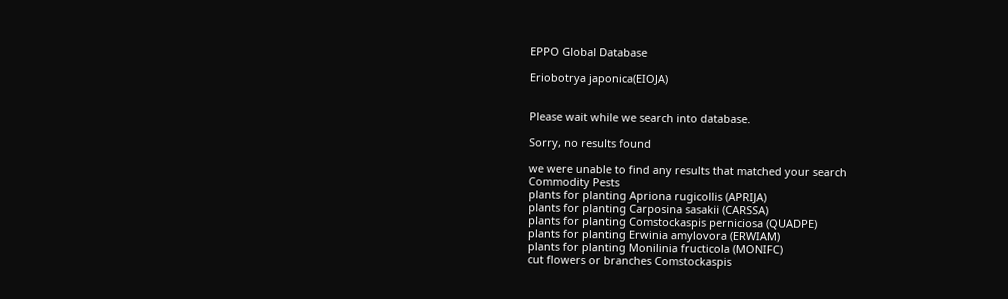EPPO Global Database

Eriobotrya japonica(EIOJA)


Please wait while we search into database.

Sorry, no results found

we were unable to find any results that matched your search
Commodity Pests
plants for planting Apriona rugicollis (APRIJA)
plants for planting Carposina sasakii (CARSSA)
plants for planting Comstockaspis perniciosa (QUADPE)
plants for planting Erwinia amylovora (ERWIAM)
plants for planting Monilinia fructicola (MONIFC)
cut flowers or branches Comstockaspis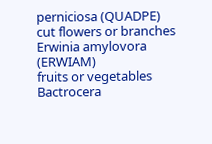perniciosa (QUADPE)
cut flowers or branches Erwinia amylovora (ERWIAM)
fruits or vegetables Bactrocera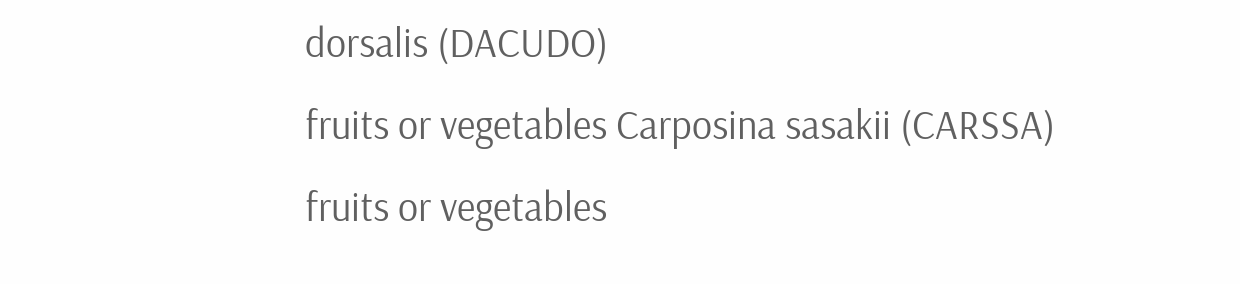dorsalis (DACUDO)
fruits or vegetables Carposina sasakii (CARSSA)
fruits or vegetables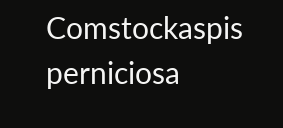Comstockaspis perniciosa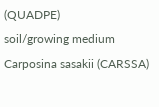(QUADPE)
soil/growing medium Carposina sasakii (CARSSA)